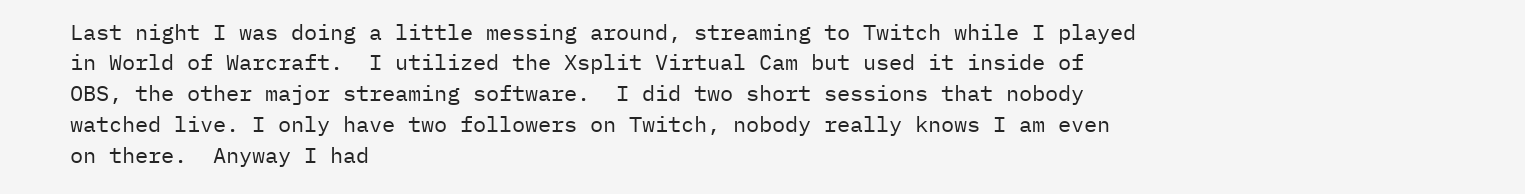Last night I was doing a little messing around, streaming to Twitch while I played in World of Warcraft.  I utilized the Xsplit Virtual Cam but used it inside of OBS, the other major streaming software.  I did two short sessions that nobody watched live. I only have two followers on Twitch, nobody really knows I am even on there.  Anyway I had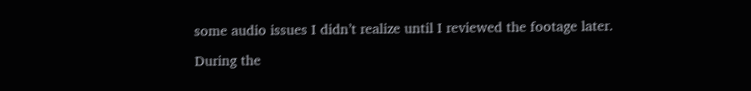some audio issues I didn’t realize until I reviewed the footage later.

During the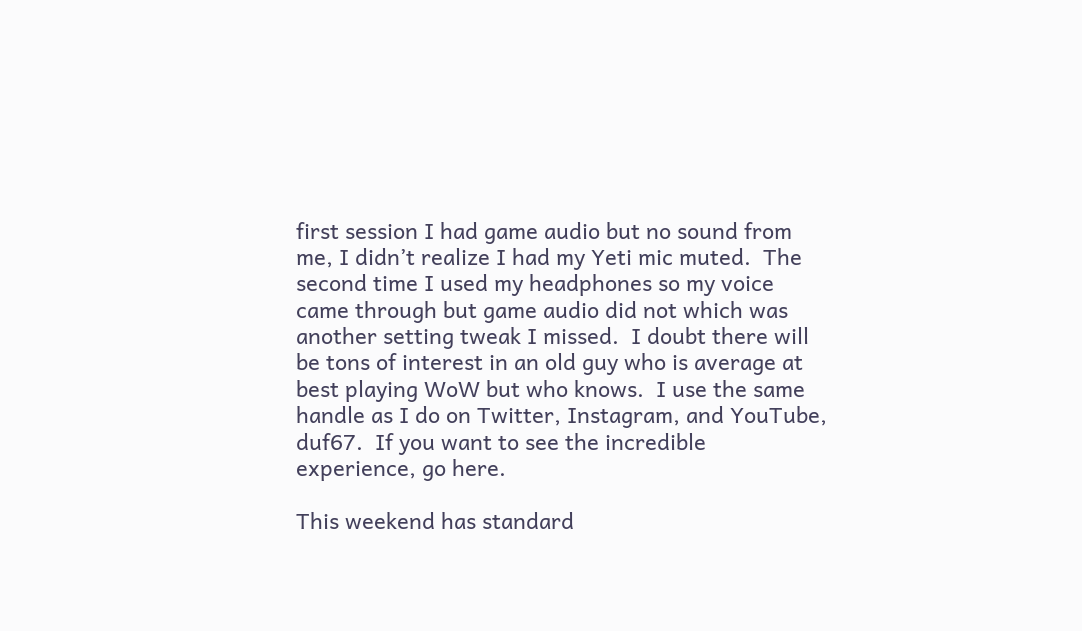first session I had game audio but no sound from me, I didn’t realize I had my Yeti mic muted.  The second time I used my headphones so my voice came through but game audio did not which was another setting tweak I missed.  I doubt there will be tons of interest in an old guy who is average at best playing WoW but who knows.  I use the same handle as I do on Twitter, Instagram, and YouTube, duf67.  If you want to see the incredible experience, go here.

This weekend has standard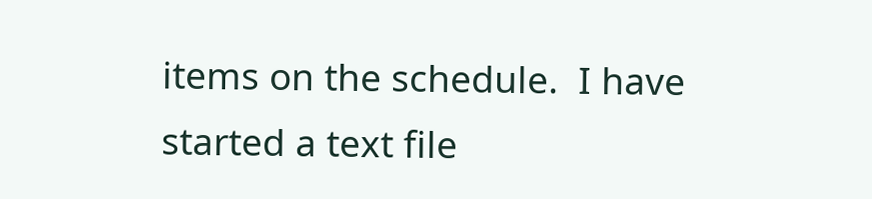items on the schedule.  I have started a text file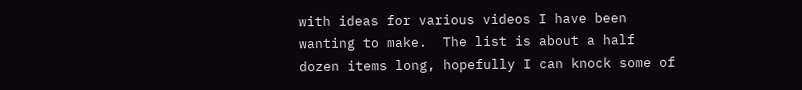with ideas for various videos I have been wanting to make.  The list is about a half dozen items long, hopefully I can knock some of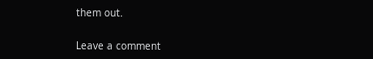them out.


Leave a comment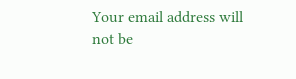Your email address will not be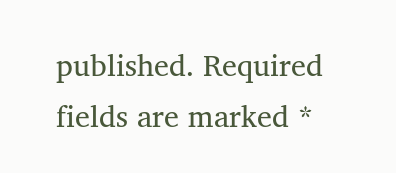published. Required fields are marked *